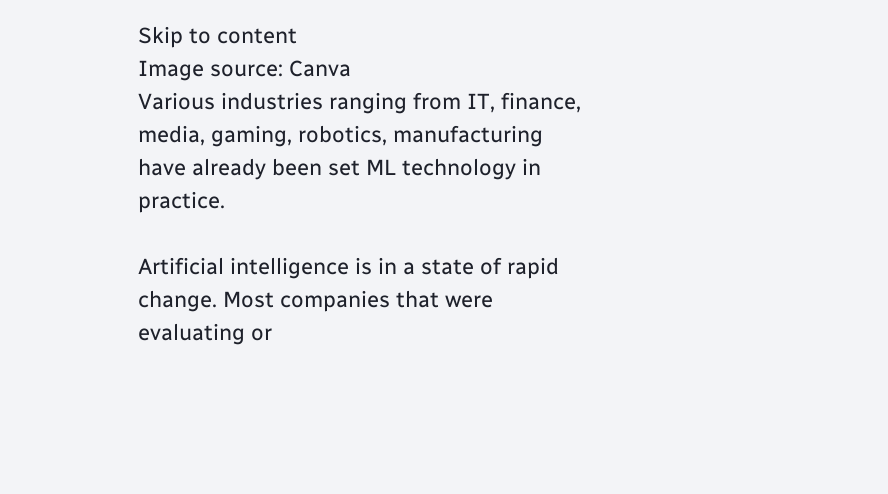Skip to content
Image source: Canva
Various industries ranging from IT, finance, media, gaming, robotics, manufacturing have already been set ML technology in practice.

Artificial intelligence is in a state of rapid change. Most companies that were evaluating or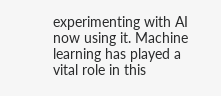experimenting with AI now using it. Machine learning has played a vital role in this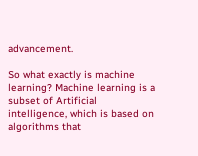advancement.

So what exactly is machine learning? Machine learning is a subset of Artificial intelligence, which is based on algorithms that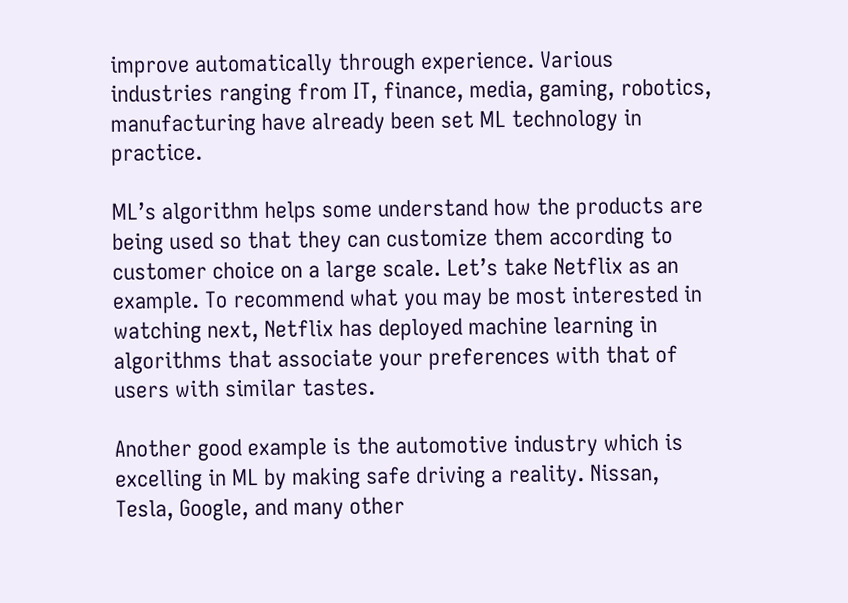improve automatically through experience. Various industries ranging from IT, finance, media, gaming, robotics, manufacturing have already been set ML technology in practice.

ML’s algorithm helps some understand how the products are being used so that they can customize them according to customer choice on a large scale. Let’s take Netflix as an example. To recommend what you may be most interested in watching next, Netflix has deployed machine learning in algorithms that associate your preferences with that of users with similar tastes.

Another good example is the automotive industry which is excelling in ML by making safe driving a reality. Nissan, Tesla, Google, and many other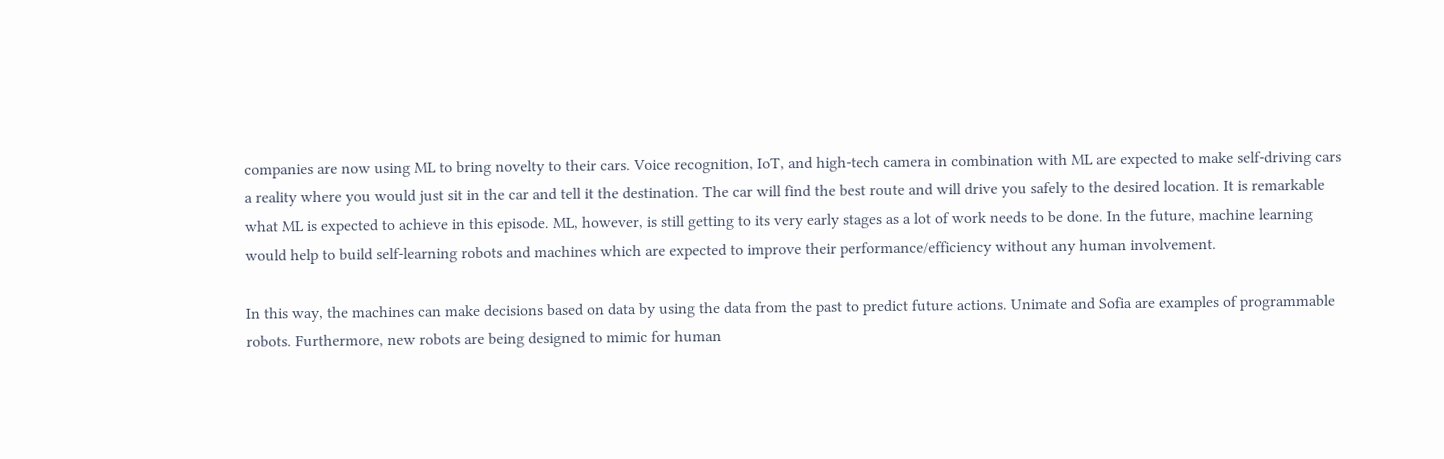companies are now using ML to bring novelty to their cars. Voice recognition, IoT, and high-tech camera in combination with ML are expected to make self-driving cars a reality where you would just sit in the car and tell it the destination. The car will find the best route and will drive you safely to the desired location. It is remarkable what ML is expected to achieve in this episode. ML, however, is still getting to its very early stages as a lot of work needs to be done. In the future, machine learning would help to build self-learning robots and machines which are expected to improve their performance/efficiency without any human involvement.

In this way, the machines can make decisions based on data by using the data from the past to predict future actions. Unimate and Sofia are examples of programmable robots. Furthermore, new robots are being designed to mimic for human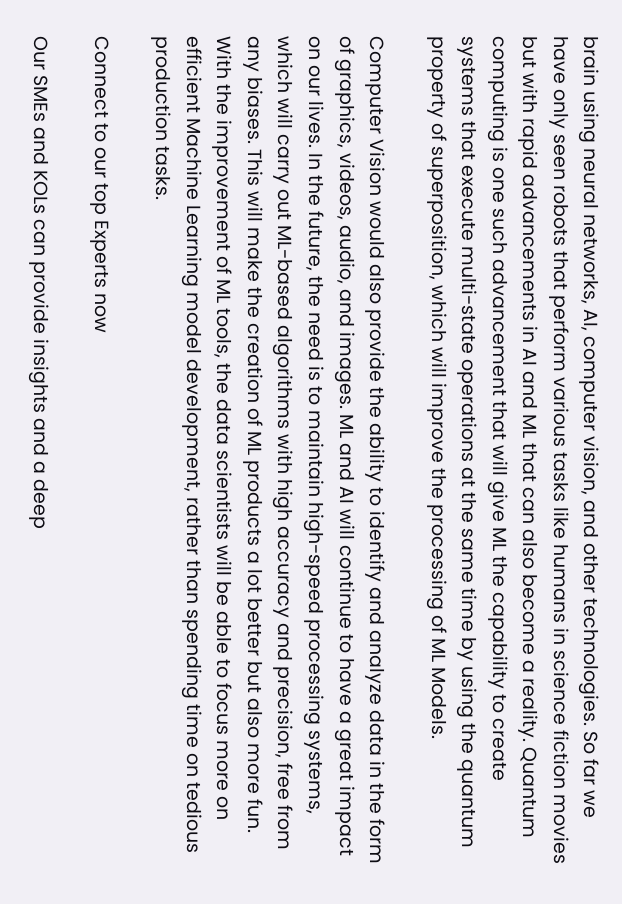brain using neural networks, AI, computer vision, and other technologies. So far we have only seen robots that perform various tasks like humans in science fiction movies but with rapid advancements in AI and ML that can also become a reality. Quantum computing is one such advancement that will give ML the capability to create systems that execute multi-state operations at the same time by using the quantum property of superposition, which will improve the processing of ML Models.

Computer Vision would also provide the ability to identify and analyze data in the form of graphics, videos, audio, and images. ML and AI will continue to have a great impact on our lives. In the future, the need is to maintain high-speed processing systems, which will carry out ML-based algorithms with high accuracy and precision, free from any biases. This will make the creation of ML products a lot better but also more fun. With the improvement of ML tools, the data scientists will be able to focus more on efficient Machine Learning model development, rather than spending time on tedious production tasks.

Connect to our top Experts now

Our SMEs and KOLs can provide insights and a deep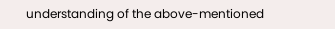understanding of the above-mentioned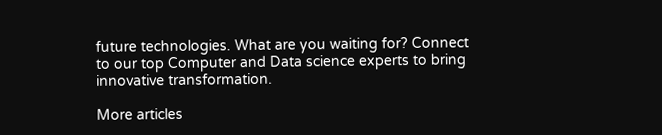future technologies. What are you waiting for? Connect to our top Computer and Data science experts to bring innovative transformation.

More articles